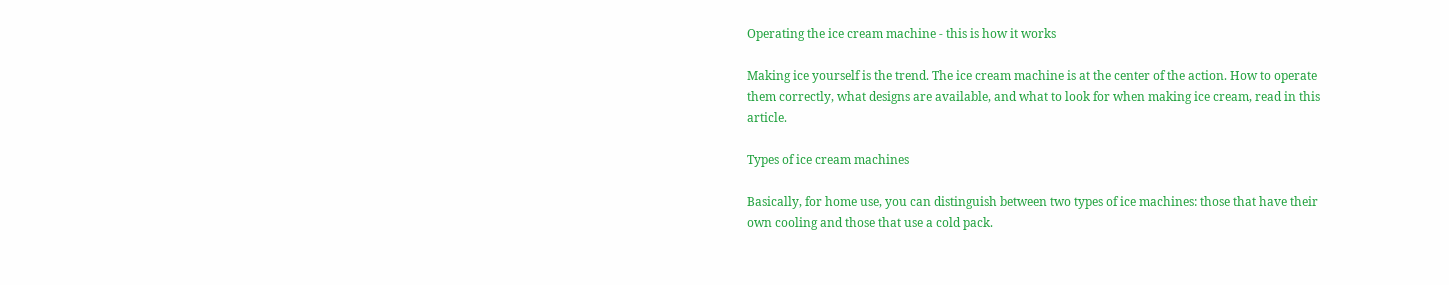Operating the ice cream machine - this is how it works

Making ice yourself is the trend. The ice cream machine is at the center of the action. How to operate them correctly, what designs are available, and what to look for when making ice cream, read in this article.

Types of ice cream machines

Basically, for home use, you can distinguish between two types of ice machines: those that have their own cooling and those that use a cold pack.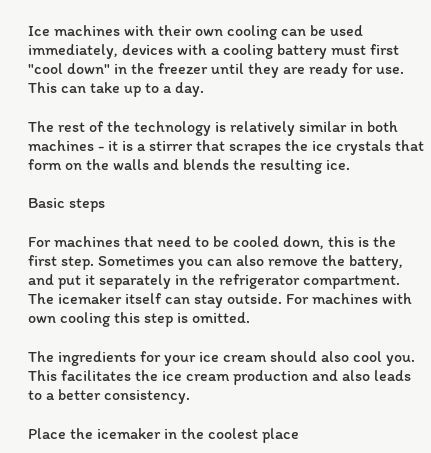Ice machines with their own cooling can be used immediately, devices with a cooling battery must first "cool down" in the freezer until they are ready for use. This can take up to a day.

The rest of the technology is relatively similar in both machines - it is a stirrer that scrapes the ice crystals that form on the walls and blends the resulting ice.

Basic steps

For machines that need to be cooled down, this is the first step. Sometimes you can also remove the battery, and put it separately in the refrigerator compartment. The icemaker itself can stay outside. For machines with own cooling this step is omitted.

The ingredients for your ice cream should also cool you. This facilitates the ice cream production and also leads to a better consistency.

Place the icemaker in the coolest place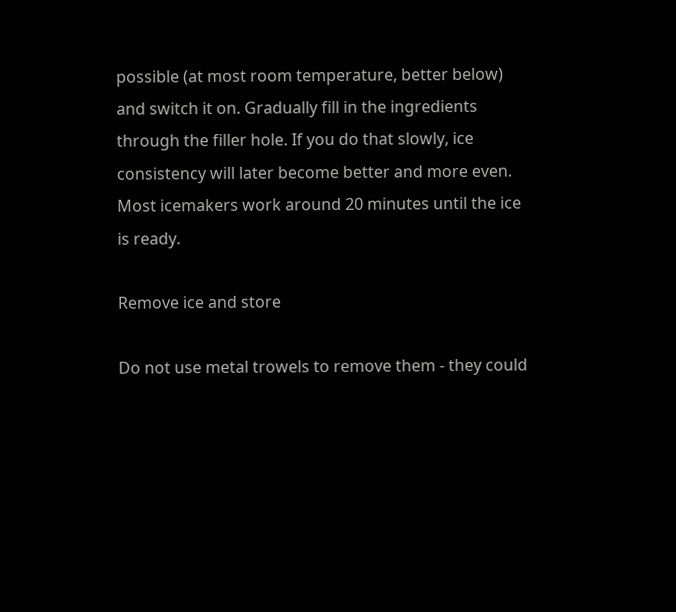possible (at most room temperature, better below) and switch it on. Gradually fill in the ingredients through the filler hole. If you do that slowly, ice consistency will later become better and more even. Most icemakers work around 20 minutes until the ice is ready.

Remove ice and store

Do not use metal trowels to remove them - they could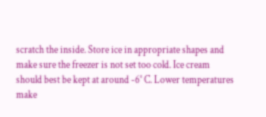scratch the inside. Store ice in appropriate shapes and make sure the freezer is not set too cold. Ice cream should best be kept at around -6° C. Lower temperatures make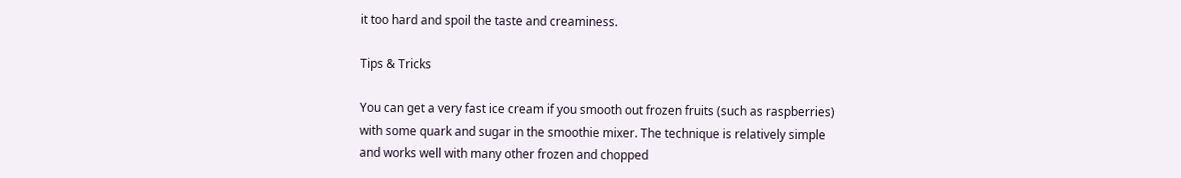it too hard and spoil the taste and creaminess.

Tips & Tricks

You can get a very fast ice cream if you smooth out frozen fruits (such as raspberries) with some quark and sugar in the smoothie mixer. The technique is relatively simple and works well with many other frozen and chopped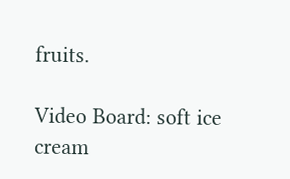fruits.

Video Board: soft ice cream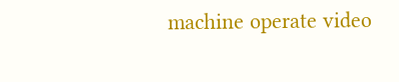machine operate video